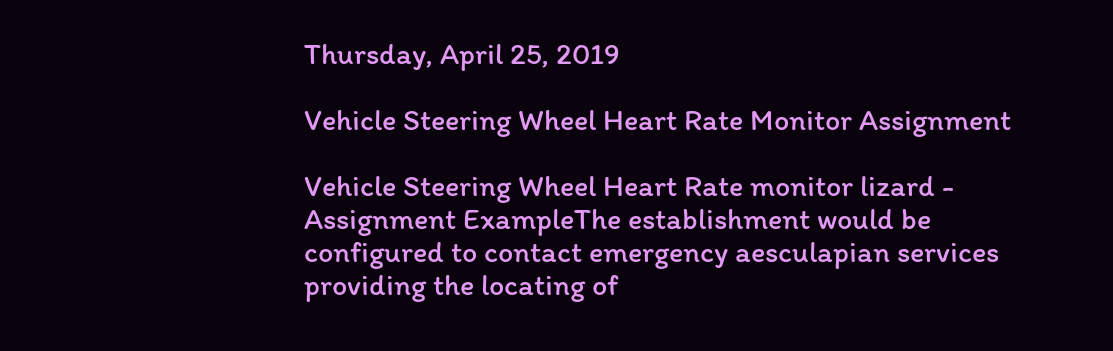Thursday, April 25, 2019

Vehicle Steering Wheel Heart Rate Monitor Assignment

Vehicle Steering Wheel Heart Rate monitor lizard - Assignment ExampleThe establishment would be configured to contact emergency aesculapian services providing the locating of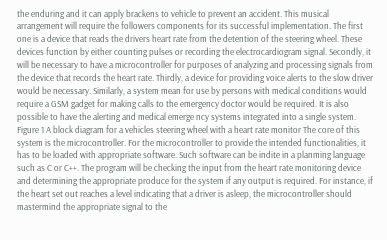the enduring and it can apply brackens to vehicle to prevent an accident. This musical arrangement will require the followers components for its successful implementation. The first one is a device that reads the drivers heart rate from the detention of the steering wheel. These devices function by either counting pulses or recording the electrocardiogram signal. Secondly, it will be necessary to have a microcontroller for purposes of analyzing and processing signals from the device that records the heart rate. Thirdly, a device for providing voice alerts to the slow driver would be necessary. Similarly, a system mean for use by persons with medical conditions would require a GSM gadget for making calls to the emergency doctor would be required. It is also possible to have the alerting and medical emerge ncy systems integrated into a single system. Figure 1 A block diagram for a vehicles steering wheel with a heart rate monitor The core of this system is the microcontroller. For the microcontroller to provide the intended functionalities, it has to be loaded with appropriate software. Such software can be indite in a planming language such as C or C++. The program will be checking the input from the heart rate monitoring device and determining the appropriate produce for the system if any output is required. For instance, if the heart set out reaches a level indicating that a driver is asleep, the microcontroller should mastermind the appropriate signal to the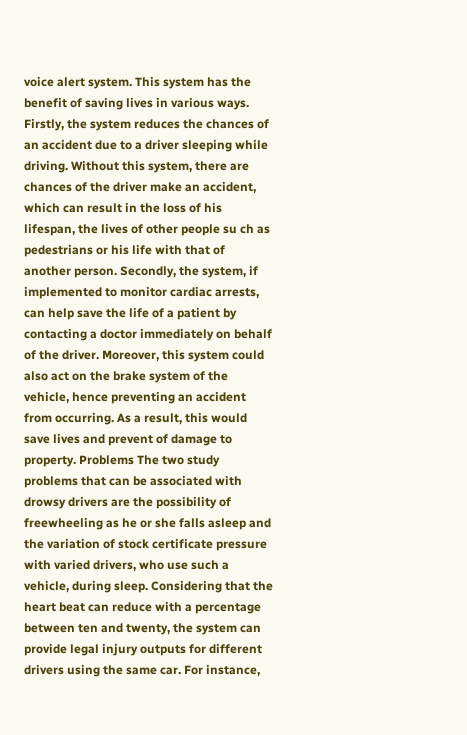voice alert system. This system has the benefit of saving lives in various ways. Firstly, the system reduces the chances of an accident due to a driver sleeping while driving. Without this system, there are chances of the driver make an accident, which can result in the loss of his lifespan, the lives of other people su ch as pedestrians or his life with that of another person. Secondly, the system, if implemented to monitor cardiac arrests, can help save the life of a patient by contacting a doctor immediately on behalf of the driver. Moreover, this system could also act on the brake system of the vehicle, hence preventing an accident from occurring. As a result, this would save lives and prevent of damage to property. Problems The two study problems that can be associated with drowsy drivers are the possibility of freewheeling as he or she falls asleep and the variation of stock certificate pressure with varied drivers, who use such a vehicle, during sleep. Considering that the heart beat can reduce with a percentage between ten and twenty, the system can provide legal injury outputs for different drivers using the same car. For instance,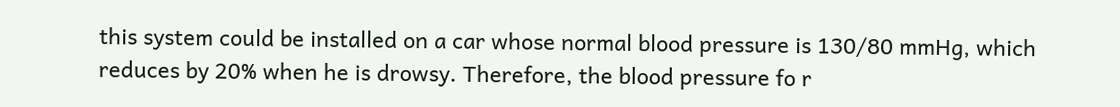this system could be installed on a car whose normal blood pressure is 130/80 mmHg, which reduces by 20% when he is drowsy. Therefore, the blood pressure fo r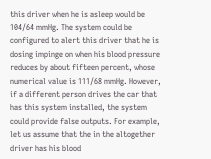this driver when he is asleep would be 104/64 mmHg. The system could be configured to alert this driver that he is dosing impinge on when his blood pressure reduces by about fifteen percent, whose numerical value is 111/68 mmHg. However, if a different person drives the car that has this system installed, the system could provide false outputs. For example, let us assume that the in the altogether driver has his blood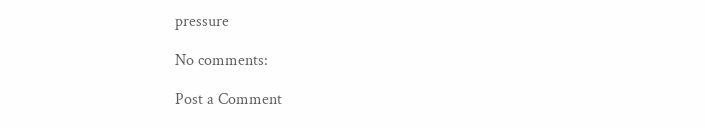pressure

No comments:

Post a Comment